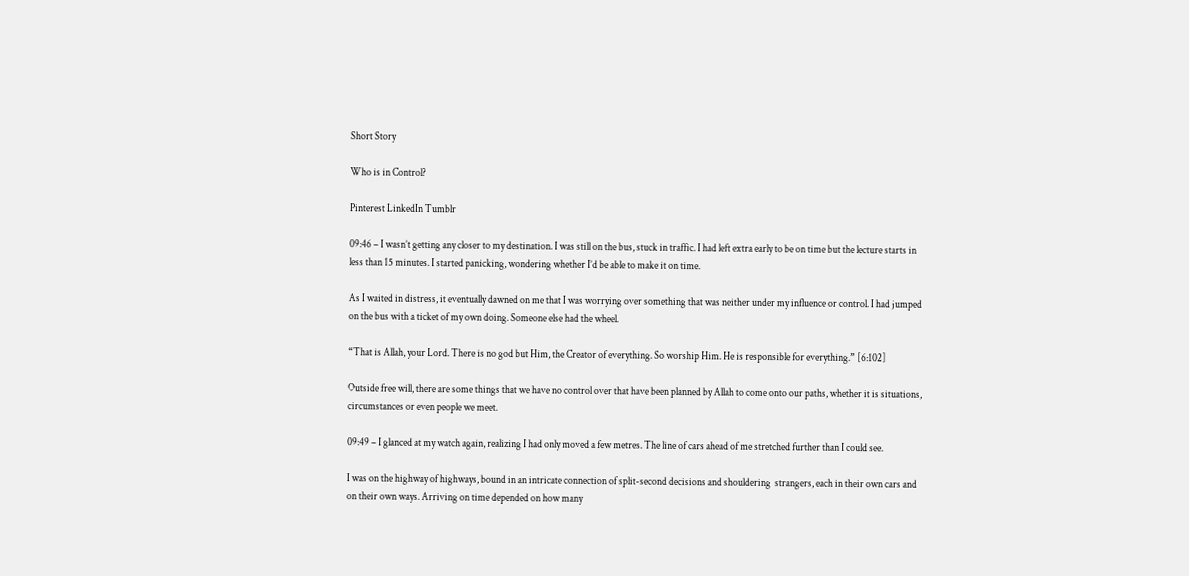Short Story

Who is in Control?

Pinterest LinkedIn Tumblr

09:46 – I wasn’t getting any closer to my destination. I was still on the bus, stuck in traffic. I had left extra early to be on time but the lecture starts in less than 15 minutes. I started panicking, wondering whether I’d be able to make it on time.

As I waited in distress, it eventually dawned on me that I was worrying over something that was neither under my influence or control. I had jumped on the bus with a ticket of my own doing. Someone else had the wheel.

“That is Allah, your Lord. There is no god but Him, the Creator of everything. So worship Him. He is responsible for everything.” [6:102]

Outside free will, there are some things that we have no control over that have been planned by Allah to come onto our paths, whether it is situations, circumstances or even people we meet.

09:49 – I glanced at my watch again, realizing I had only moved a few metres. The line of cars ahead of me stretched further than I could see.

I was on the highway of highways, bound in an intricate connection of split-second decisions and shouldering  strangers, each in their own cars and on their own ways. Arriving on time depended on how many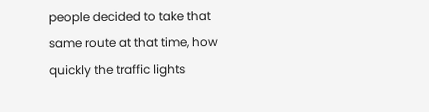people decided to take that same route at that time, how quickly the traffic lights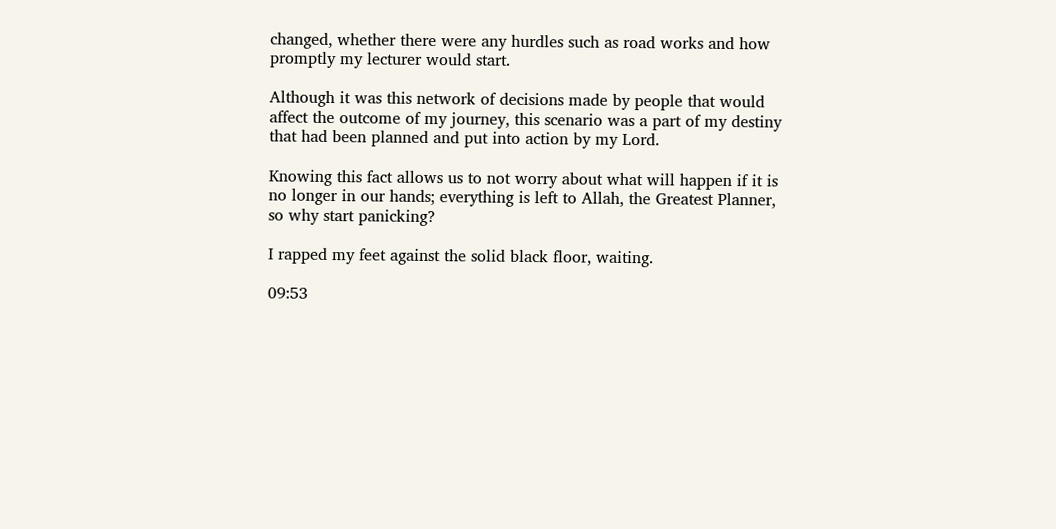changed, whether there were any hurdles such as road works and how promptly my lecturer would start.

Although it was this network of decisions made by people that would affect the outcome of my journey, this scenario was a part of my destiny that had been planned and put into action by my Lord.

Knowing this fact allows us to not worry about what will happen if it is no longer in our hands; everything is left to Allah, the Greatest Planner, so why start panicking?

I rapped my feet against the solid black floor, waiting.

09:53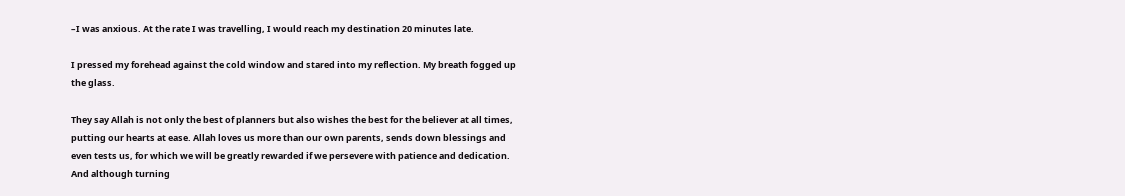–I was anxious. At the rate I was travelling, I would reach my destination 20 minutes late.

I pressed my forehead against the cold window and stared into my reflection. My breath fogged up the glass.

They say Allah is not only the best of planners but also wishes the best for the believer at all times, putting our hearts at ease. Allah loves us more than our own parents, sends down blessings and even tests us, for which we will be greatly rewarded if we persevere with patience and dedication. And although turning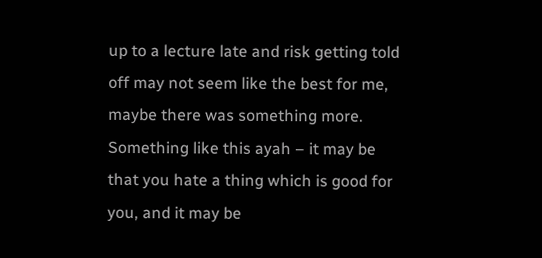up to a lecture late and risk getting told off may not seem like the best for me, maybe there was something more. Something like this ayah – it may be that you hate a thing which is good for you, and it may be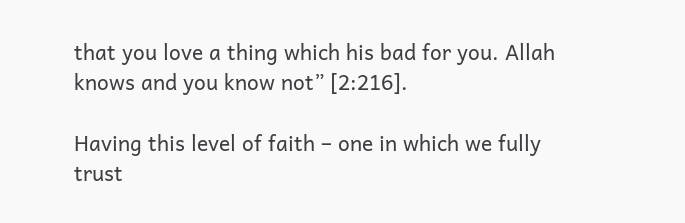that you love a thing which his bad for you. Allah knows and you know not” [2:216].

Having this level of faith – one in which we fully trust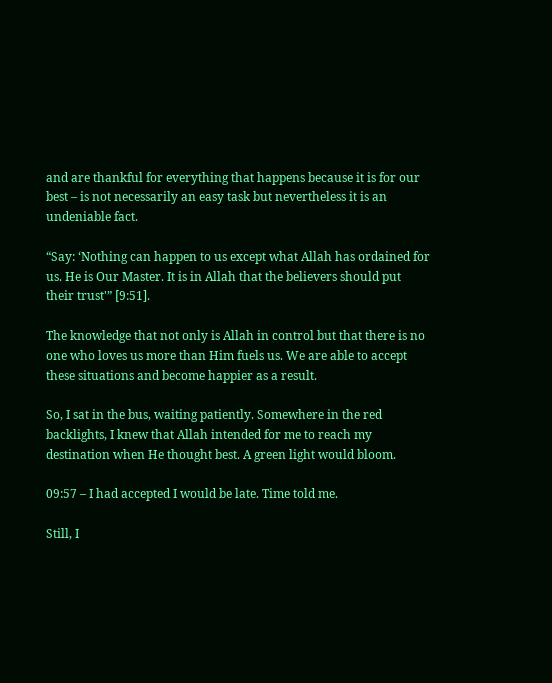and are thankful for everything that happens because it is for our best – is not necessarily an easy task but nevertheless it is an undeniable fact.

“Say: ‘Nothing can happen to us except what Allah has ordained for us. He is Our Master. It is in Allah that the believers should put their trust'” [9:51].

The knowledge that not only is Allah in control but that there is no one who loves us more than Him fuels us. We are able to accept these situations and become happier as a result.

So, I sat in the bus, waiting patiently. Somewhere in the red backlights, I knew that Allah intended for me to reach my destination when He thought best. A green light would bloom.

09:57 – I had accepted I would be late. Time told me.

Still, I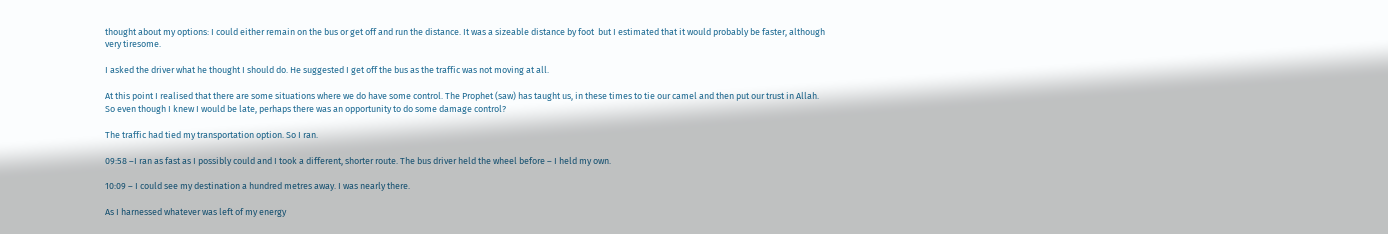thought about my options: I could either remain on the bus or get off and run the distance. It was a sizeable distance by foot  but I estimated that it would probably be faster, although very tiresome.

I asked the driver what he thought I should do. He suggested I get off the bus as the traffic was not moving at all.

At this point I realised that there are some situations where we do have some control. The Prophet (saw) has taught us, in these times to tie our camel and then put our trust in Allah. So even though I knew I would be late, perhaps there was an opportunity to do some damage control?

The traffic had tied my transportation option. So I ran.

09:58 –I ran as fast as I possibly could and I took a different, shorter route. The bus driver held the wheel before – I held my own.

10:09 – I could see my destination a hundred metres away. I was nearly there.

As I harnessed whatever was left of my energy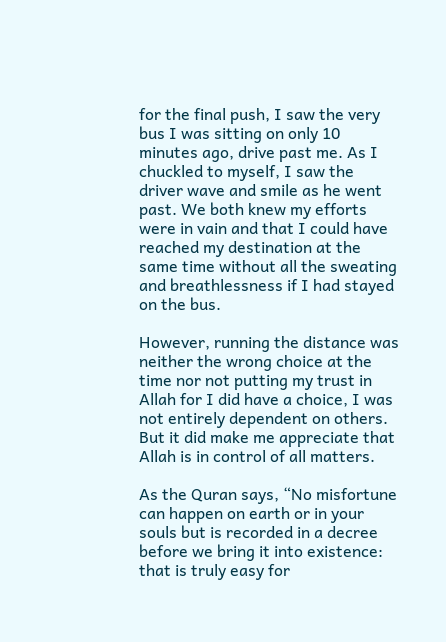for the final push, I saw the very bus I was sitting on only 10 minutes ago, drive past me. As I chuckled to myself, I saw the driver wave and smile as he went past. We both knew my efforts were in vain and that I could have reached my destination at the same time without all the sweating and breathlessness if I had stayed on the bus.

However, running the distance was neither the wrong choice at the time nor not putting my trust in Allah for I did have a choice, I was not entirely dependent on others. But it did make me appreciate that Allah is in control of all matters.

As the Quran says, “No misfortune can happen on earth or in your souls but is recorded in a decree before we bring it into existence: that is truly easy for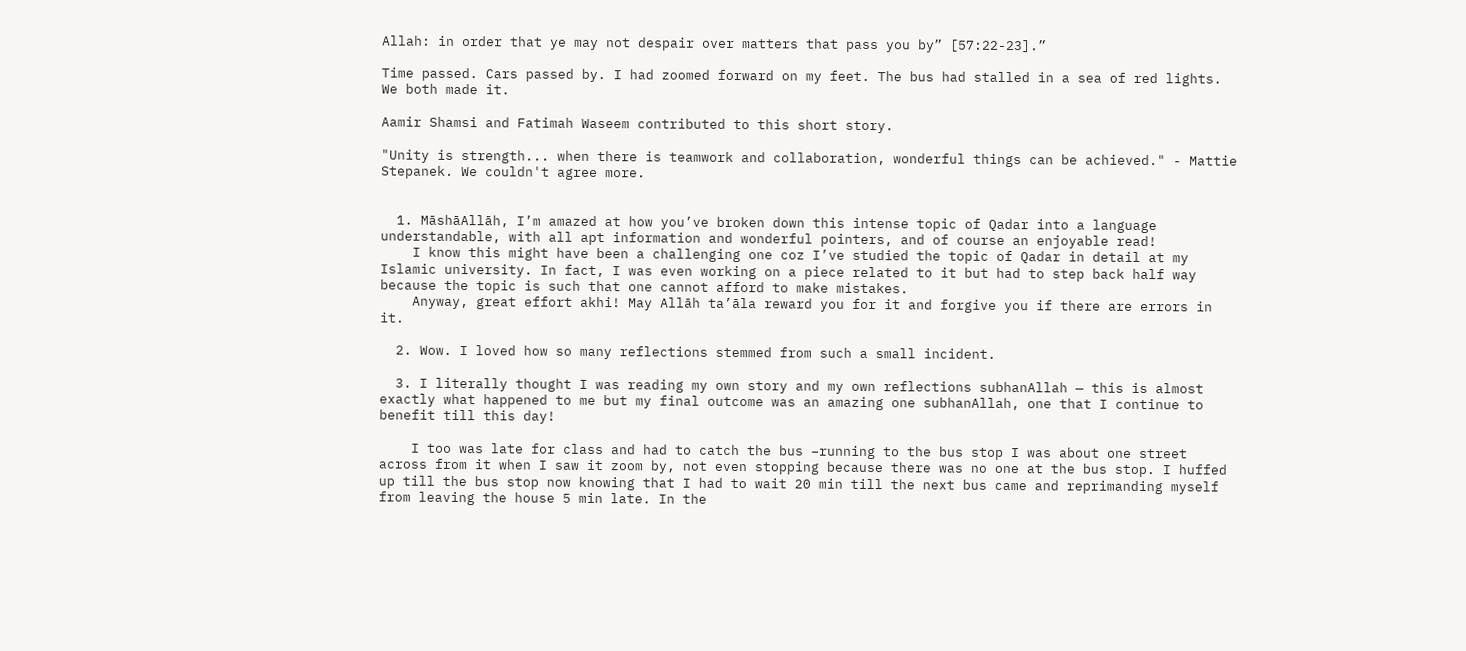Allah: in order that ye may not despair over matters that pass you by” [57:22-23].”

Time passed. Cars passed by. I had zoomed forward on my feet. The bus had stalled in a sea of red lights. We both made it.

Aamir Shamsi and Fatimah Waseem contributed to this short story.

"Unity is strength... when there is teamwork and collaboration, wonderful things can be achieved." - Mattie Stepanek. We couldn't agree more.


  1. MāshāAllāh, I’m amazed at how you’ve broken down this intense topic of Qadar into a language understandable, with all apt information and wonderful pointers, and of course an enjoyable read!
    I know this might have been a challenging one coz I’ve studied the topic of Qadar in detail at my Islamic university. In fact, I was even working on a piece related to it but had to step back half way because the topic is such that one cannot afford to make mistakes.
    Anyway, great effort akhi! May Allāh ta’āla reward you for it and forgive you if there are errors in it.

  2. Wow. I loved how so many reflections stemmed from such a small incident.

  3. I literally thought I was reading my own story and my own reflections subhanAllah — this is almost exactly what happened to me but my final outcome was an amazing one subhanAllah, one that I continue to benefit till this day!

    I too was late for class and had to catch the bus –running to the bus stop I was about one street across from it when I saw it zoom by, not even stopping because there was no one at the bus stop. I huffed up till the bus stop now knowing that I had to wait 20 min till the next bus came and reprimanding myself from leaving the house 5 min late. In the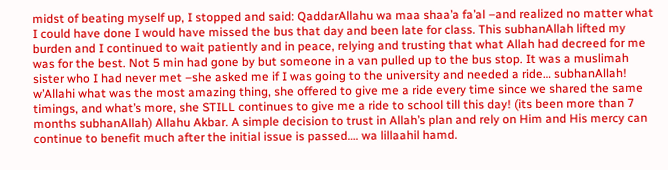midst of beating myself up, I stopped and said: QaddarAllahu wa maa shaa’a fa’al –and realized no matter what I could have done I would have missed the bus that day and been late for class. This subhanAllah lifted my burden and I continued to wait patiently and in peace, relying and trusting that what Allah had decreed for me was for the best. Not 5 min had gone by but someone in a van pulled up to the bus stop. It was a muslimah sister who I had never met –she asked me if I was going to the university and needed a ride… subhanAllah! w’Allahi what was the most amazing thing, she offered to give me a ride every time since we shared the same timings, and what’s more, she STILL continues to give me a ride to school till this day! (its been more than 7 months subhanAllah) Allahu Akbar. A simple decision to trust in Allah’s plan and rely on Him and His mercy can continue to benefit much after the initial issue is passed…. wa lillaahil hamd.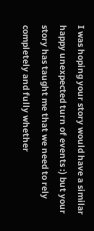I was hoping your story would have a similar happy unexpected turn of events :) but your story has taught me that we need to rely completely and fully whether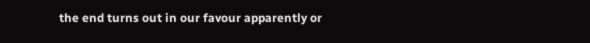the end turns out in our favour apparently or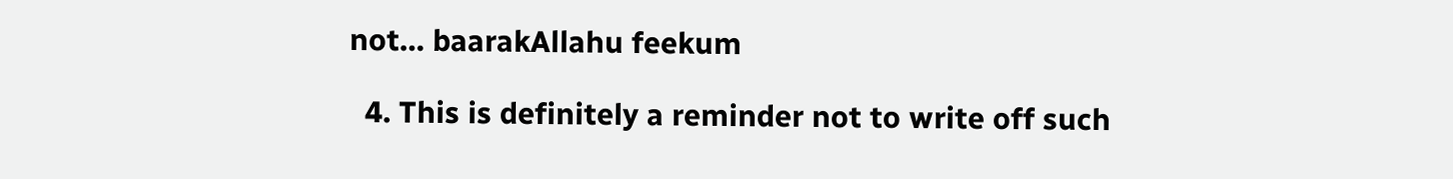not… baarakAllahu feekum

  4. This is definitely a reminder not to write off such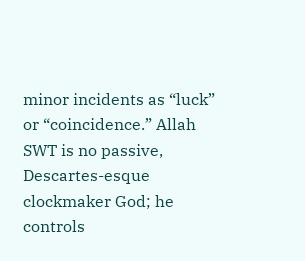minor incidents as “luck” or “coincidence.” Allah SWT is no passive, Descartes-esque clockmaker God; he controls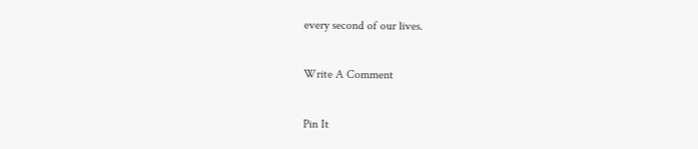every second of our lives.

Write A Comment

Pin It